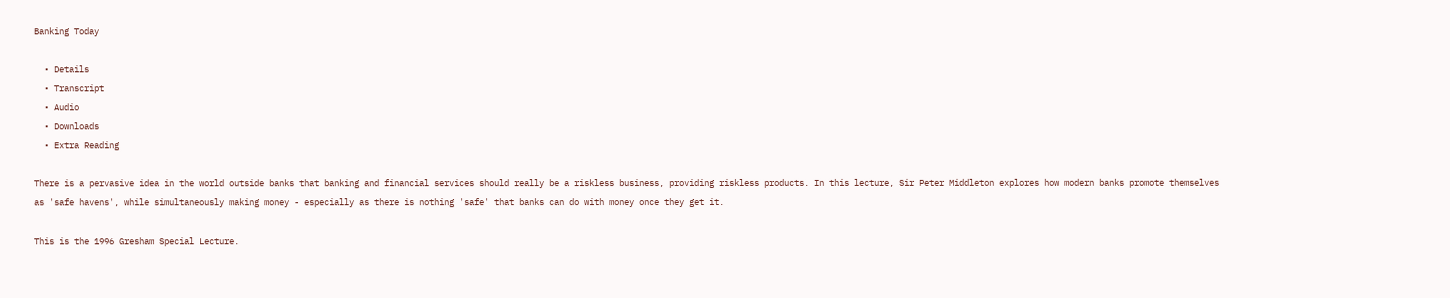Banking Today

  • Details
  • Transcript
  • Audio
  • Downloads
  • Extra Reading

There is a pervasive idea in the world outside banks that banking and financial services should really be a riskless business, providing riskless products. In this lecture, Sir Peter Middleton explores how modern banks promote themselves as 'safe havens', while simultaneously making money - especially as there is nothing 'safe' that banks can do with money once they get it.

This is the 1996 Gresham Special Lecture.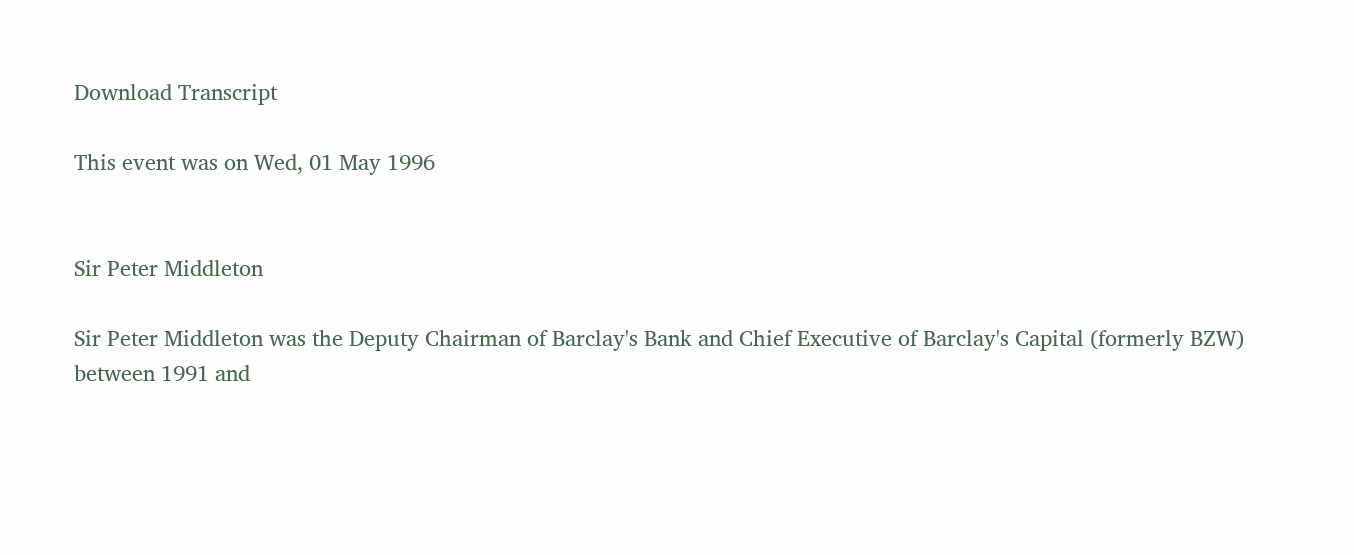Download Transcript

This event was on Wed, 01 May 1996


Sir Peter Middleton

Sir Peter Middleton was the Deputy Chairman of Barclay's Bank and Chief Executive of Barclay's Capital (formerly BZW) between 1991 and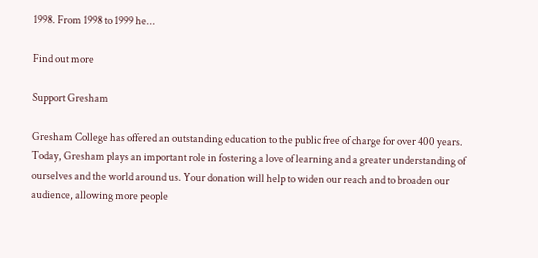1998. From 1998 to 1999 he...

Find out more

Support Gresham

Gresham College has offered an outstanding education to the public free of charge for over 400 years. Today, Gresham plays an important role in fostering a love of learning and a greater understanding of ourselves and the world around us. Your donation will help to widen our reach and to broaden our audience, allowing more people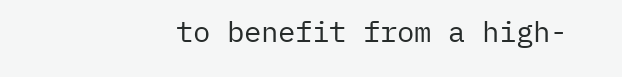to benefit from a high-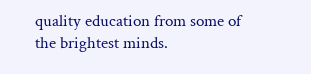quality education from some of the brightest minds.